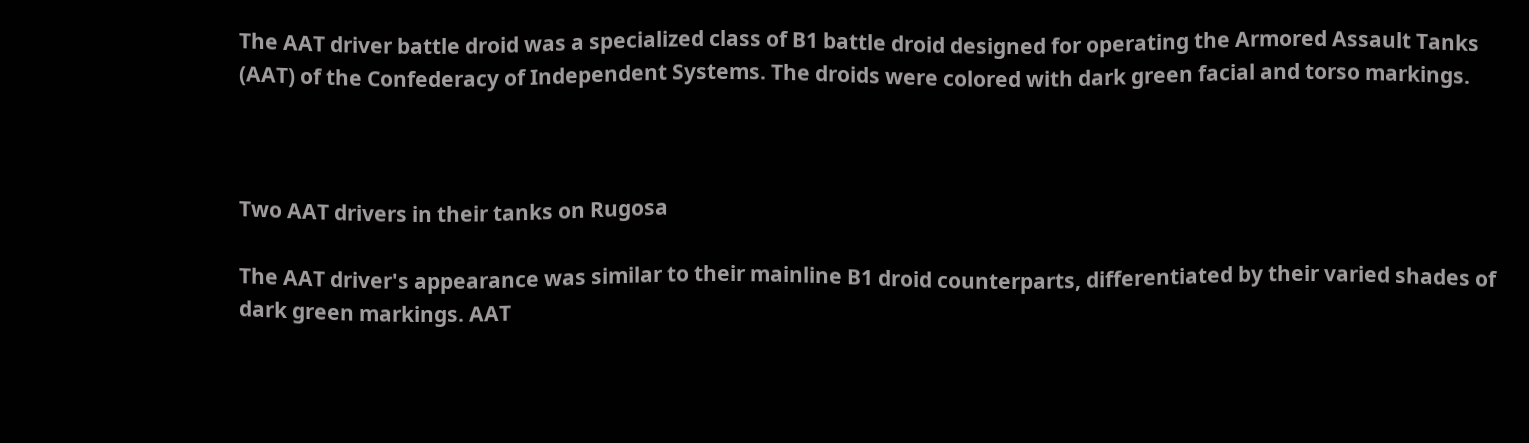The AAT driver battle droid was a specialized class of B1 battle droid designed for operating the Armored Assault Tanks (AAT) of the Confederacy of Independent Systems. The droids were colored with dark green facial and torso markings.



Two AAT drivers in their tanks on Rugosa

The AAT driver's appearance was similar to their mainline B1 droid counterparts, differentiated by their varied shades of dark green markings. AAT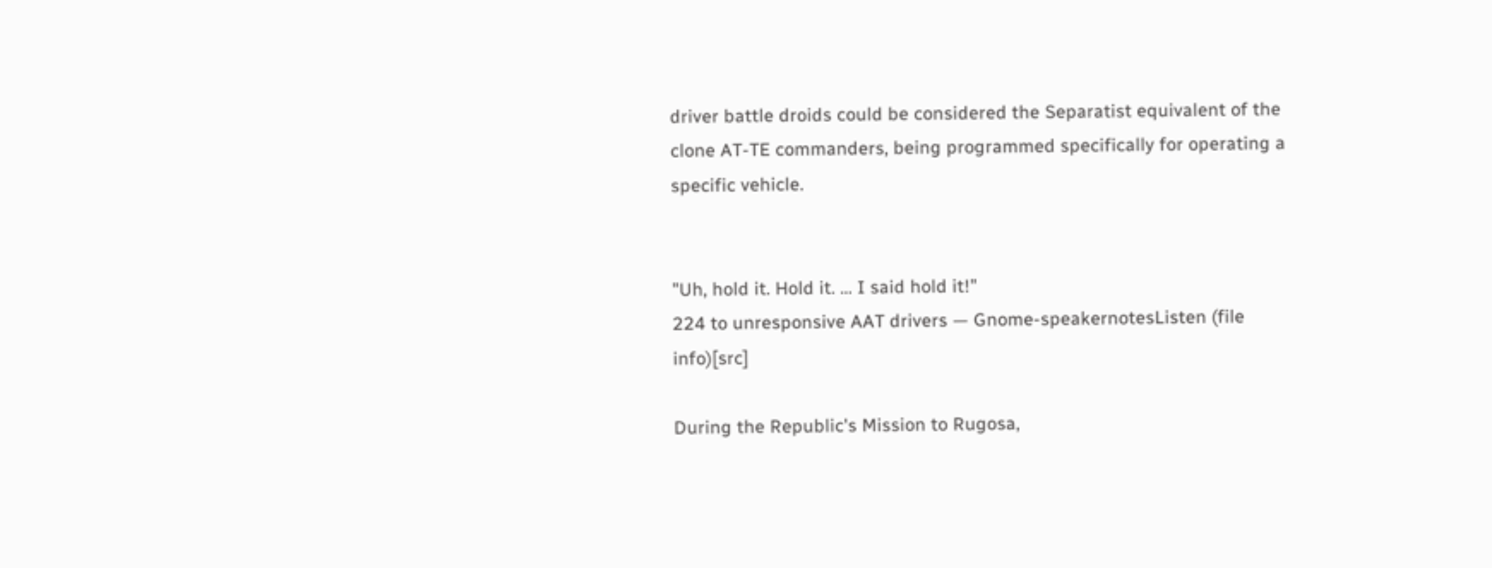driver battle droids could be considered the Separatist equivalent of the clone AT-TE commanders, being programmed specifically for operating a specific vehicle.


"Uh, hold it. Hold it. … I said hold it!"
224 to unresponsive AAT drivers — Gnome-speakernotesListen (file info)[src]

During the Republic's Mission to Rugosa,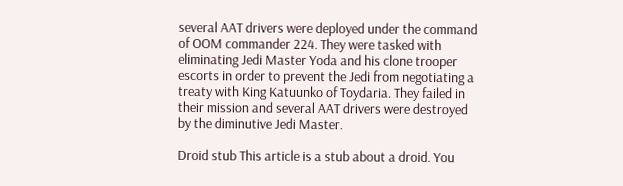several AAT drivers were deployed under the command of OOM commander 224. They were tasked with eliminating Jedi Master Yoda and his clone trooper escorts in order to prevent the Jedi from negotiating a treaty with King Katuunko of Toydaria. They failed in their mission and several AAT drivers were destroyed by the diminutive Jedi Master.

Droid stub This article is a stub about a droid. You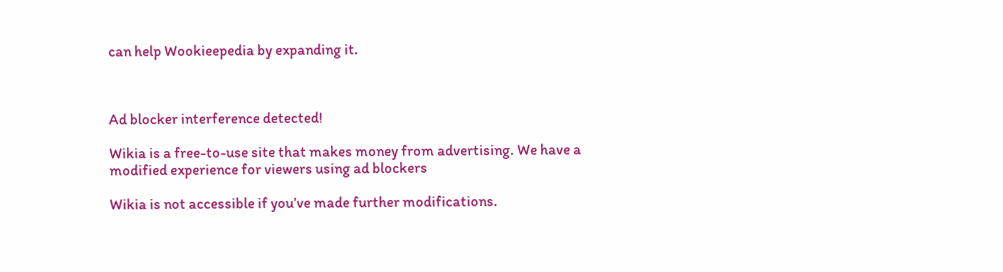can help Wookieepedia by expanding it.



Ad blocker interference detected!

Wikia is a free-to-use site that makes money from advertising. We have a modified experience for viewers using ad blockers

Wikia is not accessible if you’ve made further modifications.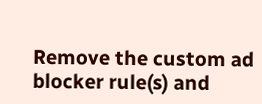Remove the custom ad blocker rule(s) and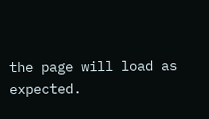the page will load as expected.